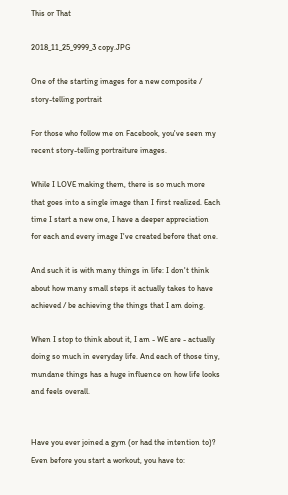This or That

2018_11_25_9999_3 copy.JPG

One of the starting images for a new composite / story-telling portrait

For those who follow me on Facebook, you've seen my recent story-telling portraiture images.

While I LOVE making them, there is so much more that goes into a single image than I first realized. Each time I start a new one, I have a deeper appreciation for each and every image I've created before that one.

And such it is with many things in life: I don't think about how many small steps it actually takes to have achieved / be achieving the things that I am doing.

When I stop to think about it, I am - WE are - actually doing so much in everyday life. And each of those tiny, mundane things has a huge influence on how life looks and feels overall.


Have you ever joined a gym (or had the intention to)? Even before you start a workout, you have to: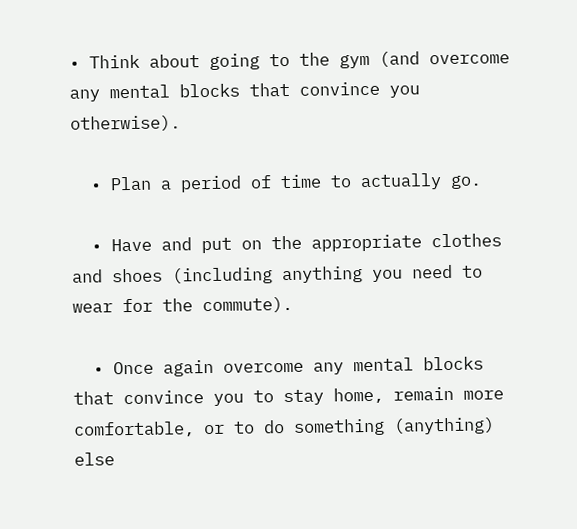• Think about going to the gym (and overcome any mental blocks that convince you otherwise).

  • Plan a period of time to actually go.

  • Have and put on the appropriate clothes and shoes (including anything you need to wear for the commute).

  • Once again overcome any mental blocks that convince you to stay home, remain more comfortable, or to do something (anything) else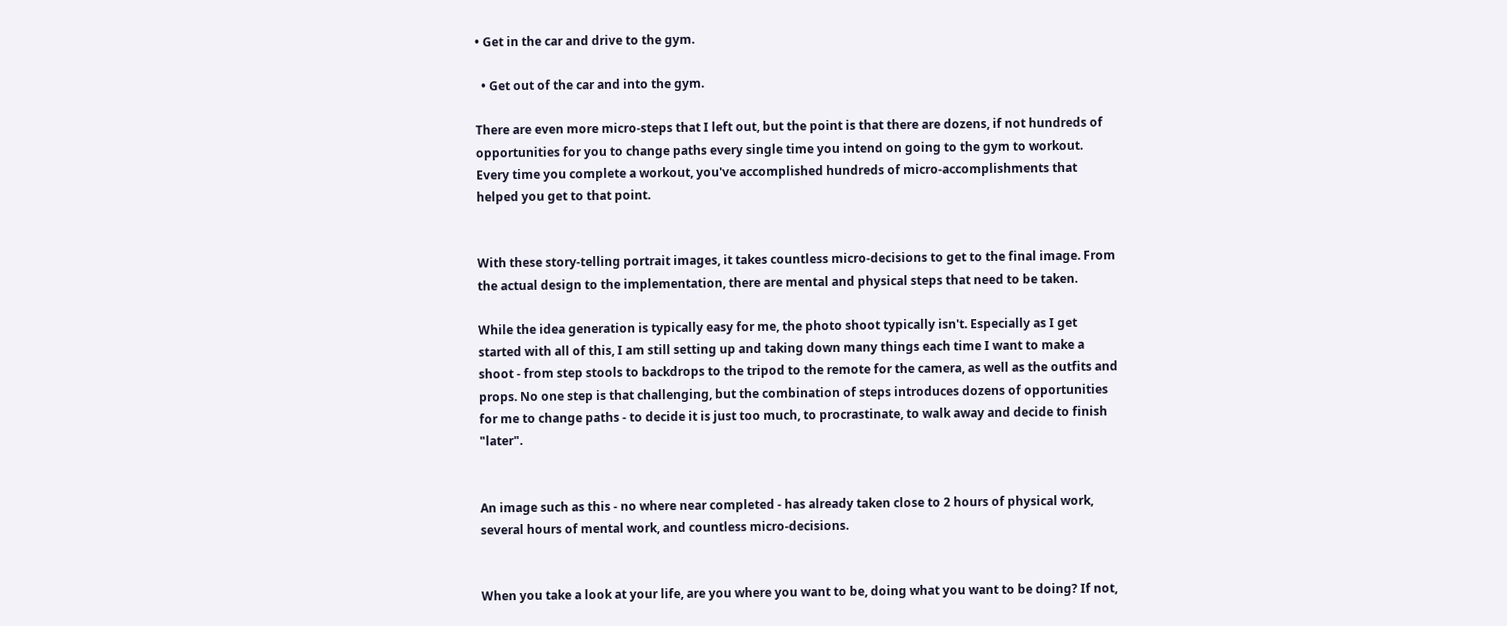• Get in the car and drive to the gym.

  • Get out of the car and into the gym.

There are even more micro-steps that I left out, but the point is that there are dozens, if not hundreds of opportunities for you to change paths every single time you intend on going to the gym to workout. Every time you complete a workout, you've accomplished hundreds of micro-accomplishments that helped you get to that point.


With these story-telling portrait images, it takes countless micro-decisions to get to the final image. From the actual design to the implementation, there are mental and physical steps that need to be taken.

While the idea generation is typically easy for me, the photo shoot typically isn't. Especially as I get started with all of this, I am still setting up and taking down many things each time I want to make a shoot - from step stools to backdrops to the tripod to the remote for the camera, as well as the outfits and props. No one step is that challenging, but the combination of steps introduces dozens of opportunities for me to change paths - to decide it is just too much, to procrastinate, to walk away and decide to finish "later".


An image such as this - no where near completed - has already taken close to 2 hours of physical work, several hours of mental work, and countless micro-decisions.


When you take a look at your life, are you where you want to be, doing what you want to be doing? If not,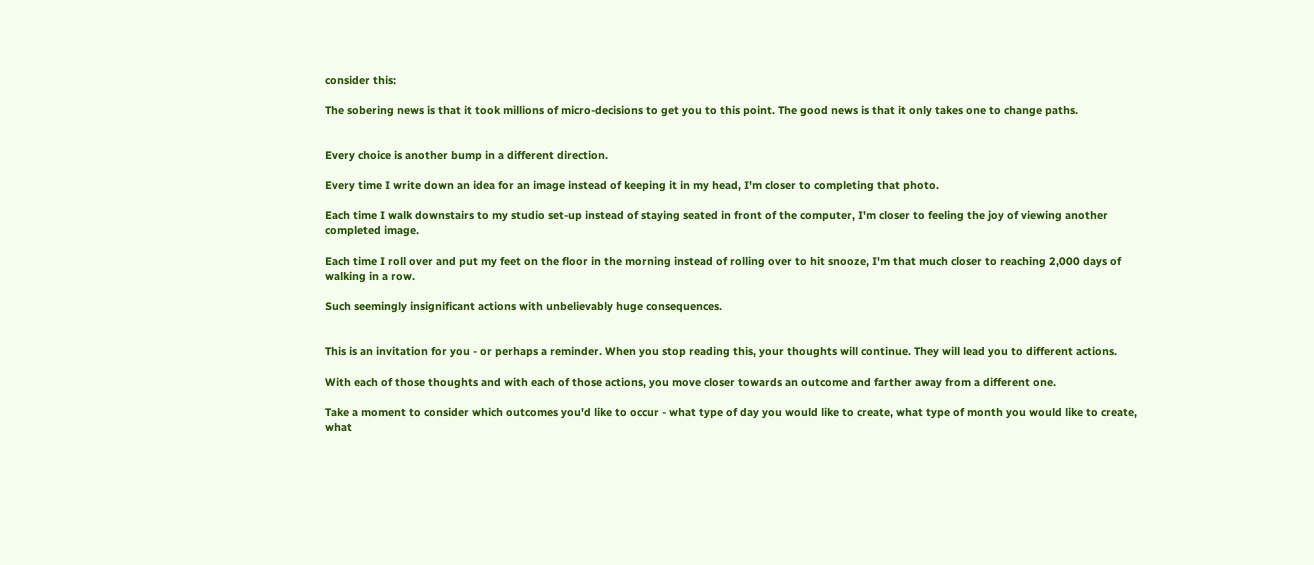consider this:

The sobering news is that it took millions of micro-decisions to get you to this point. The good news is that it only takes one to change paths.


Every choice is another bump in a different direction.

Every time I write down an idea for an image instead of keeping it in my head, I'm closer to completing that photo.

Each time I walk downstairs to my studio set-up instead of staying seated in front of the computer, I'm closer to feeling the joy of viewing another completed image.

Each time I roll over and put my feet on the floor in the morning instead of rolling over to hit snooze, I'm that much closer to reaching 2,000 days of walking in a row.

Such seemingly insignificant actions with unbelievably huge consequences.


This is an invitation for you - or perhaps a reminder. When you stop reading this, your thoughts will continue. They will lead you to different actions.

With each of those thoughts and with each of those actions, you move closer towards an outcome and farther away from a different one.

Take a moment to consider which outcomes you'd like to occur - what type of day you would like to create, what type of month you would like to create, what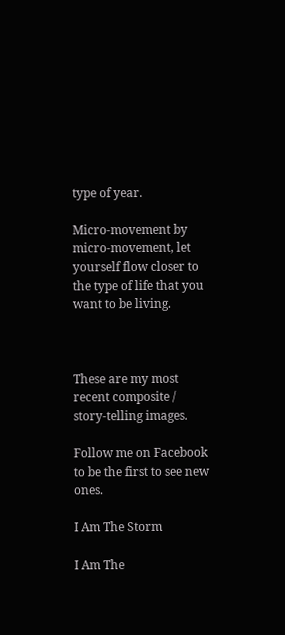type of year.

Micro-movement by micro-movement, let yourself flow closer to the type of life that you want to be living.



These are my most recent composite / story-telling images.

Follow me on Facebook to be the first to see new ones.

I Am The Storm

I Am The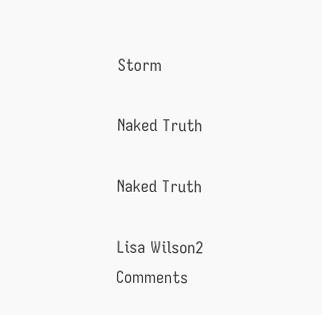Storm

Naked Truth

Naked Truth

Lisa Wilson2 Comments